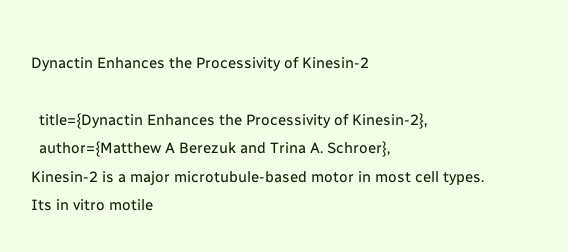Dynactin Enhances the Processivity of Kinesin‐2

  title={Dynactin Enhances the Processivity of Kinesin‐2},
  author={Matthew A Berezuk and Trina A. Schroer},
Kinesin‐2 is a major microtubule‐based motor in most cell types. Its in vitro motile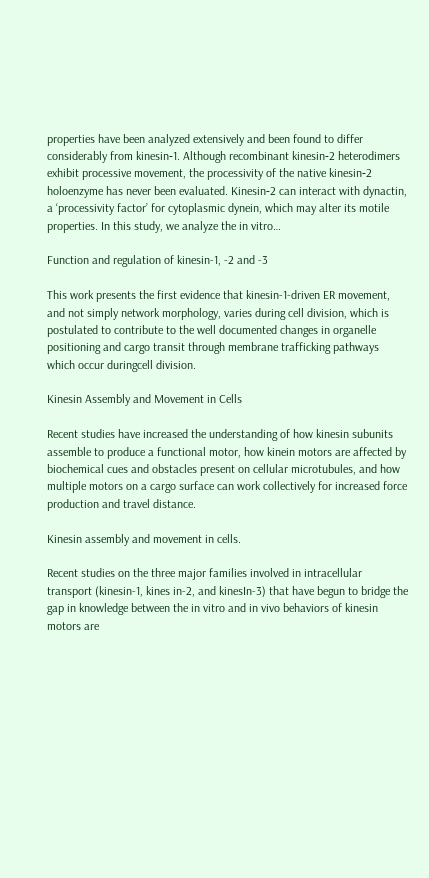properties have been analyzed extensively and been found to differ considerably from kinesin‐1. Although recombinant kinesin‐2 heterodimers exhibit processive movement, the processivity of the native kinesin‐2 holoenzyme has never been evaluated. Kinesin‐2 can interact with dynactin, a ‘processivity factor’ for cytoplasmic dynein, which may alter its motile properties. In this study, we analyze the in vitro…

Function and regulation of kinesin-1, -2 and -3

This work presents the first evidence that kinesin-1-driven ER movement, and not simply network morphology, varies during cell division, which is postulated to contribute to the well documented changes in organelle positioning and cargo transit through membrane trafficking pathways which occur duringcell division.

Kinesin Assembly and Movement in Cells

Recent studies have increased the understanding of how kinesin subunits assemble to produce a functional motor, how kinein motors are affected by biochemical cues and obstacles present on cellular microtubules, and how multiple motors on a cargo surface can work collectively for increased force production and travel distance.

Kinesin assembly and movement in cells.

Recent studies on the three major families involved in intracellular transport (kinesin-1, kines in-2, and kinesIn-3) that have begun to bridge the gap in knowledge between the in vitro and in vivo behaviors of kinesin motors are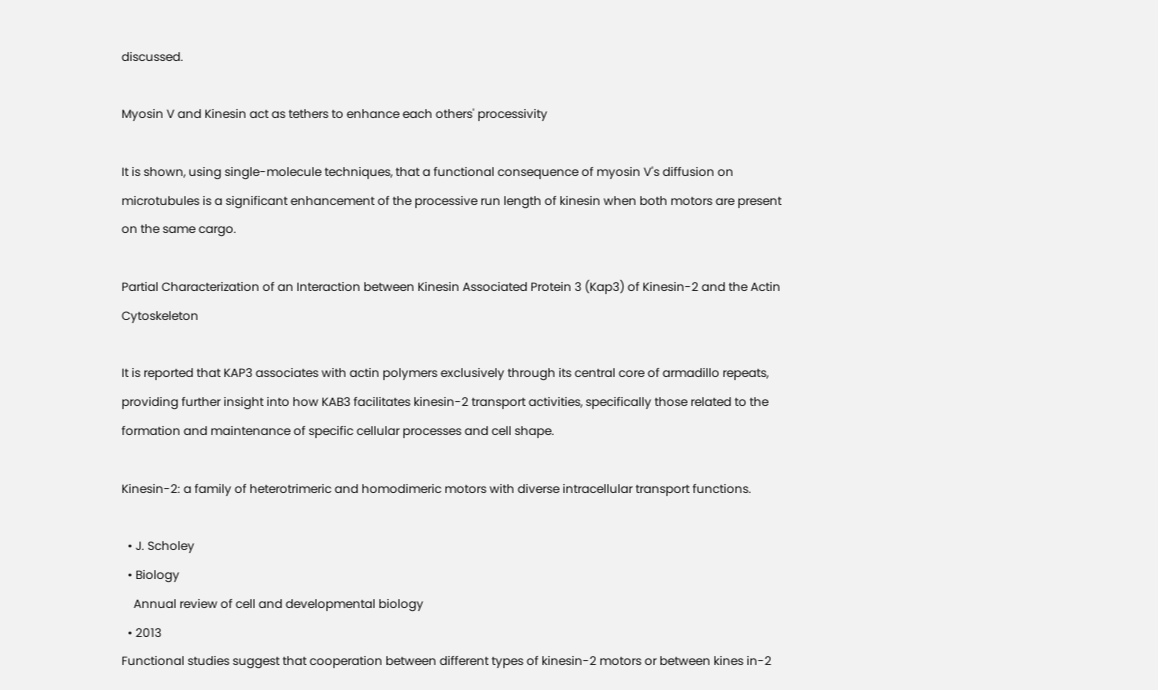discussed.

Myosin V and Kinesin act as tethers to enhance each others' processivity

It is shown, using single-molecule techniques, that a functional consequence of myosin V's diffusion on microtubules is a significant enhancement of the processive run length of kinesin when both motors are present on the same cargo.

Partial Characterization of an Interaction between Kinesin Associated Protein 3 (Kap3) of Kinesin-2 and the Actin Cytoskeleton

It is reported that KAP3 associates with actin polymers exclusively through its central core of armadillo repeats, providing further insight into how KAB3 facilitates kinesin-2 transport activities, specifically those related to the formation and maintenance of specific cellular processes and cell shape.

Kinesin-2: a family of heterotrimeric and homodimeric motors with diverse intracellular transport functions.

  • J. Scholey
  • Biology
    Annual review of cell and developmental biology
  • 2013
Functional studies suggest that cooperation between different types of kinesin-2 motors or between kines in-2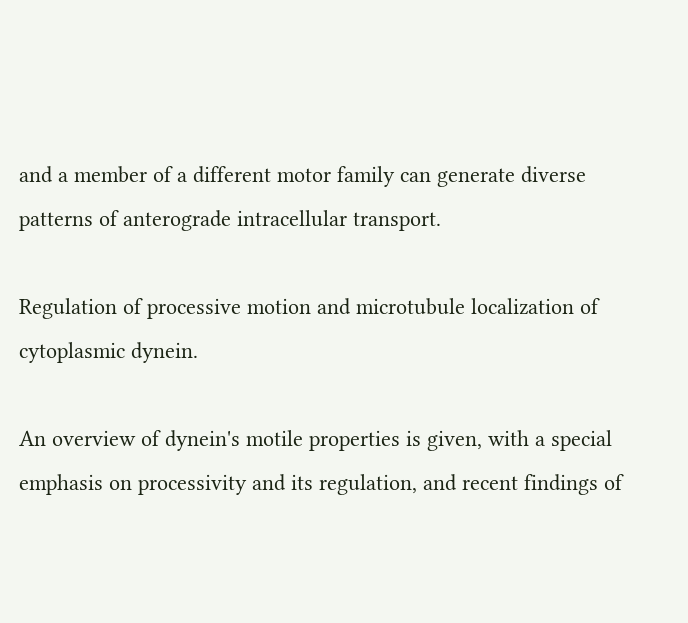and a member of a different motor family can generate diverse patterns of anterograde intracellular transport.

Regulation of processive motion and microtubule localization of cytoplasmic dynein.

An overview of dynein's motile properties is given, with a special emphasis on processivity and its regulation, and recent findings of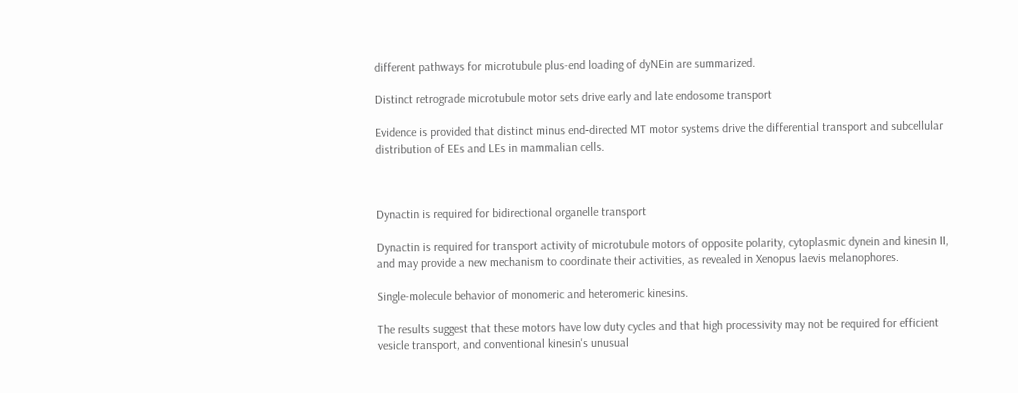different pathways for microtubule plus-end loading of dyNEin are summarized.

Distinct retrograde microtubule motor sets drive early and late endosome transport

Evidence is provided that distinct minus end‐directed MT motor systems drive the differential transport and subcellular distribution of EEs and LEs in mammalian cells.



Dynactin is required for bidirectional organelle transport

Dynactin is required for transport activity of microtubule motors of opposite polarity, cytoplasmic dynein and kinesin II, and may provide a new mechanism to coordinate their activities, as revealed in Xenopus laevis melanophores.

Single-molecule behavior of monomeric and heteromeric kinesins.

The results suggest that these motors have low duty cycles and that high processivity may not be required for efficient vesicle transport, and conventional kinesin's unusual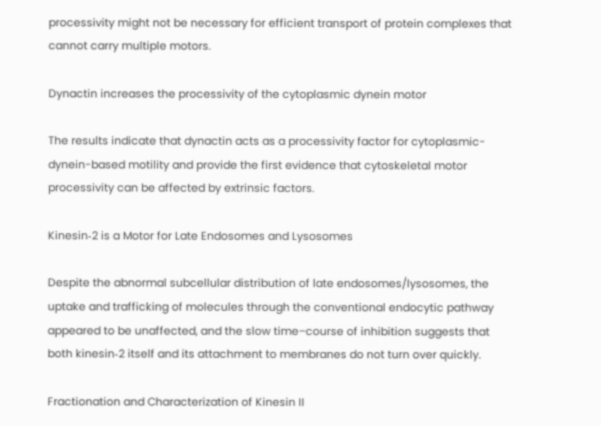processivity might not be necessary for efficient transport of protein complexes that cannot carry multiple motors.

Dynactin increases the processivity of the cytoplasmic dynein motor

The results indicate that dynactin acts as a processivity factor for cytoplasmic-dynein-based motility and provide the first evidence that cytoskeletal motor processivity can be affected by extrinsic factors.

Kinesin‐2 is a Motor for Late Endosomes and Lysosomes

Despite the abnormal subcellular distribution of late endosomes/lysosomes, the uptake and trafficking of molecules through the conventional endocytic pathway appeared to be unaffected, and the slow time–course of inhibition suggests that both kinesin‐2 itself and its attachment to membranes do not turn over quickly.

Fractionation and Characterization of Kinesin II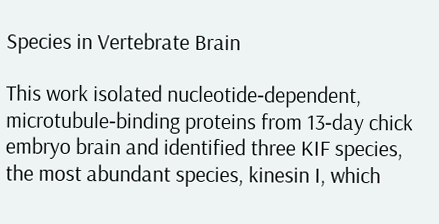Species in Vertebrate Brain

This work isolated nucleotide‐dependent, microtubule‐binding proteins from 13‐day chick embryo brain and identified three KIF species, the most abundant species, kinesin I, which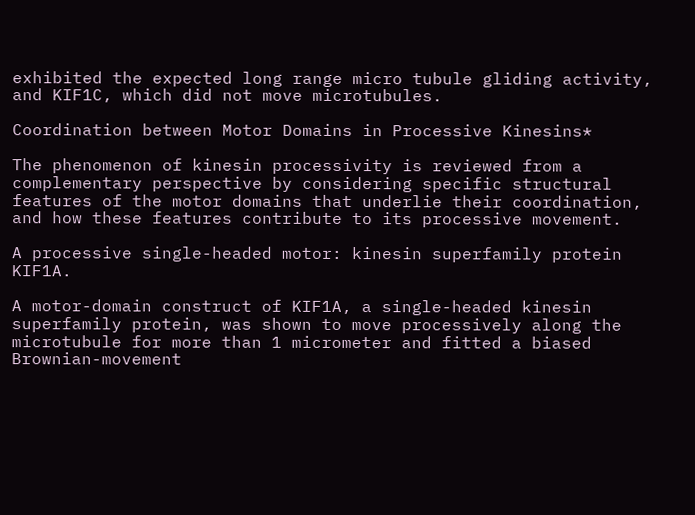exhibited the expected long range micro tubule gliding activity, and KIF1C, which did not move microtubules.

Coordination between Motor Domains in Processive Kinesins*

The phenomenon of kinesin processivity is reviewed from a complementary perspective by considering specific structural features of the motor domains that underlie their coordination, and how these features contribute to its processive movement.

A processive single-headed motor: kinesin superfamily protein KIF1A.

A motor-domain construct of KIF1A, a single-headed kinesin superfamily protein, was shown to move processively along the microtubule for more than 1 micrometer and fitted a biased Brownian-movement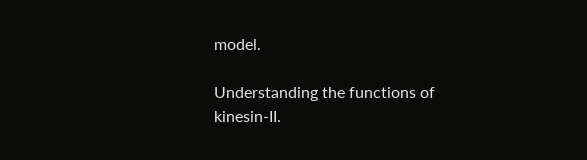model.

Understanding the functions of kinesin-II.